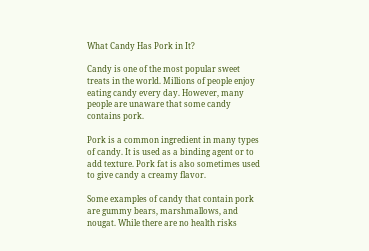What Candy Has Pork in It?

Candy is one of the most popular sweet treats in the world. Millions of people enjoy eating candy every day. However, many people are unaware that some candy contains pork.

Pork is a common ingredient in many types of candy. It is used as a binding agent or to add texture. Pork fat is also sometimes used to give candy a creamy flavor.

Some examples of candy that contain pork are gummy bears, marshmallows, and nougat. While there are no health risks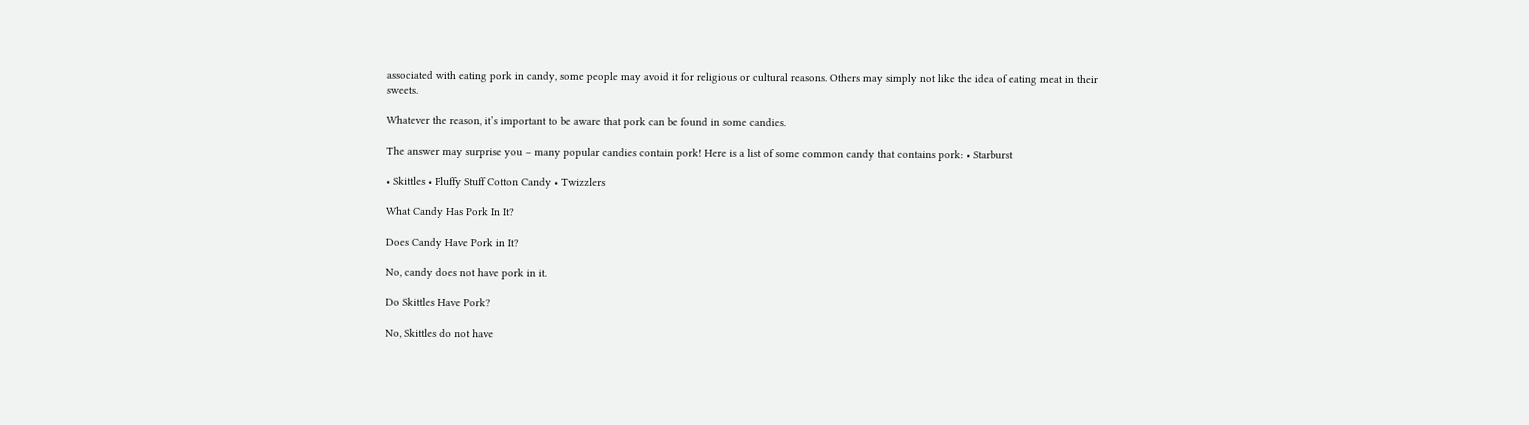associated with eating pork in candy, some people may avoid it for religious or cultural reasons. Others may simply not like the idea of eating meat in their sweets.

Whatever the reason, it’s important to be aware that pork can be found in some candies.

The answer may surprise you – many popular candies contain pork! Here is a list of some common candy that contains pork: • Starburst

• Skittles • Fluffy Stuff Cotton Candy • Twizzlers

What Candy Has Pork In It?

Does Candy Have Pork in It?

No, candy does not have pork in it.

Do Skittles Have Pork?

No, Skittles do not have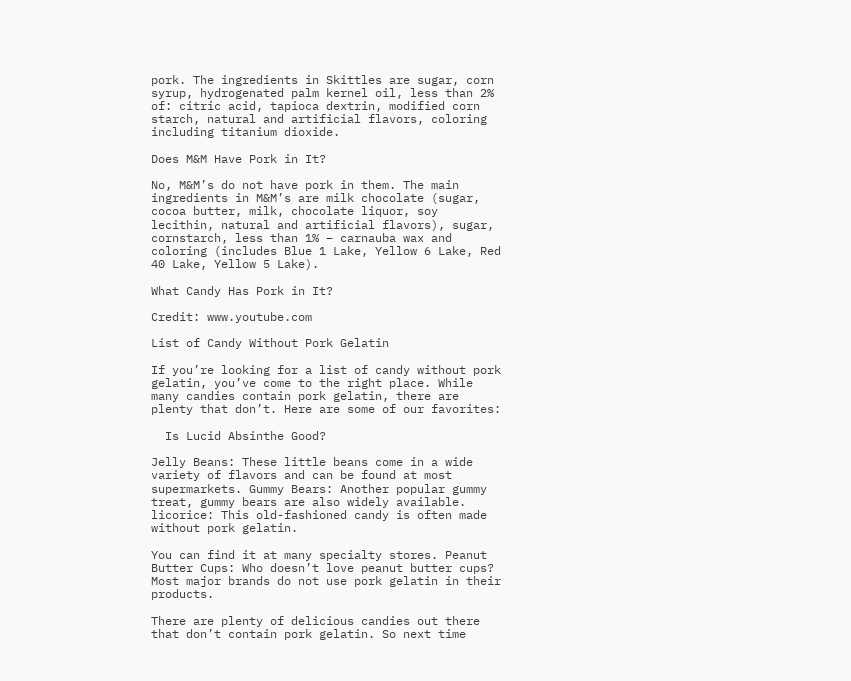pork. The ingredients in Skittles are sugar, corn syrup, hydrogenated palm kernel oil, less than 2% of: citric acid, tapioca dextrin, modified corn starch, natural and artificial flavors, coloring including titanium dioxide.

Does M&M Have Pork in It?

No, M&M’s do not have pork in them. The main ingredients in M&M’s are milk chocolate (sugar, cocoa butter, milk, chocolate liquor, soy lecithin, natural and artificial flavors), sugar, cornstarch, less than 1% – carnauba wax and coloring (includes Blue 1 Lake, Yellow 6 Lake, Red 40 Lake, Yellow 5 Lake).

What Candy Has Pork in It?

Credit: www.youtube.com

List of Candy Without Pork Gelatin

If you’re looking for a list of candy without pork gelatin, you’ve come to the right place. While many candies contain pork gelatin, there are plenty that don’t. Here are some of our favorites:

  Is Lucid Absinthe Good?

Jelly Beans: These little beans come in a wide variety of flavors and can be found at most supermarkets. Gummy Bears: Another popular gummy treat, gummy bears are also widely available. licorice: This old-fashioned candy is often made without pork gelatin.

You can find it at many specialty stores. Peanut Butter Cups: Who doesn’t love peanut butter cups? Most major brands do not use pork gelatin in their products.

There are plenty of delicious candies out there that don’t contain pork gelatin. So next time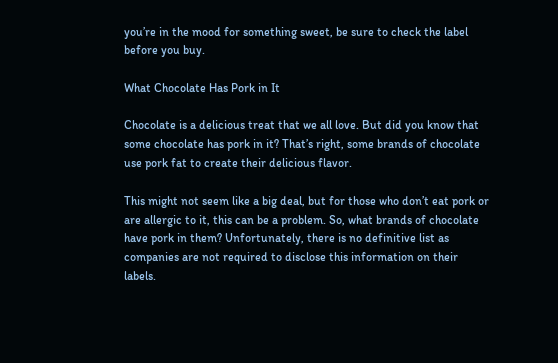you’re in the mood for something sweet, be sure to check the label before you buy.

What Chocolate Has Pork in It

Chocolate is a delicious treat that we all love. But did you know that some chocolate has pork in it? That’s right, some brands of chocolate use pork fat to create their delicious flavor.

This might not seem like a big deal, but for those who don’t eat pork or are allergic to it, this can be a problem. So, what brands of chocolate have pork in them? Unfortunately, there is no definitive list as companies are not required to disclose this information on their labels.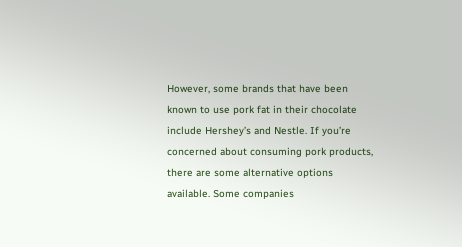However, some brands that have been known to use pork fat in their chocolate include Hershey’s and Nestle. If you’re concerned about consuming pork products, there are some alternative options available. Some companies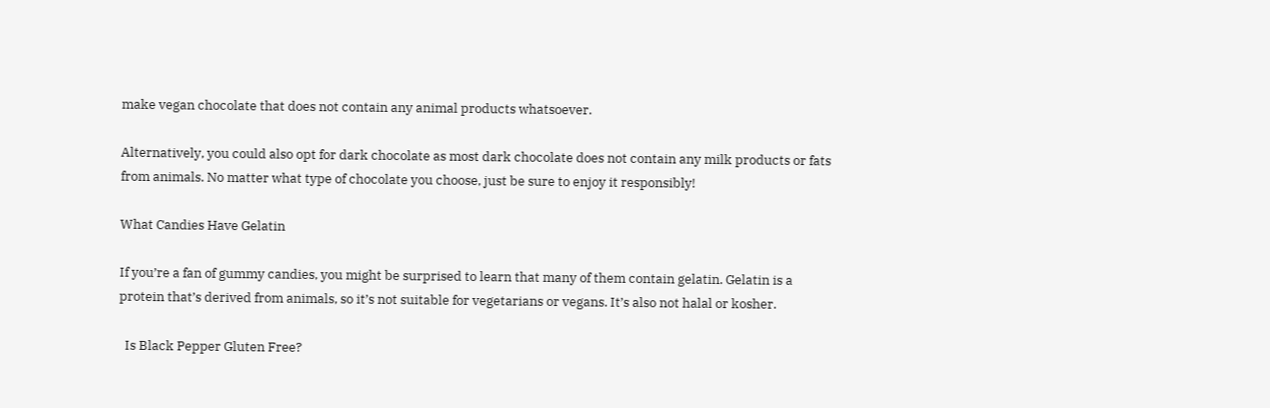make vegan chocolate that does not contain any animal products whatsoever.

Alternatively, you could also opt for dark chocolate as most dark chocolate does not contain any milk products or fats from animals. No matter what type of chocolate you choose, just be sure to enjoy it responsibly!

What Candies Have Gelatin

If you’re a fan of gummy candies, you might be surprised to learn that many of them contain gelatin. Gelatin is a protein that’s derived from animals, so it’s not suitable for vegetarians or vegans. It’s also not halal or kosher.

  Is Black Pepper Gluten Free?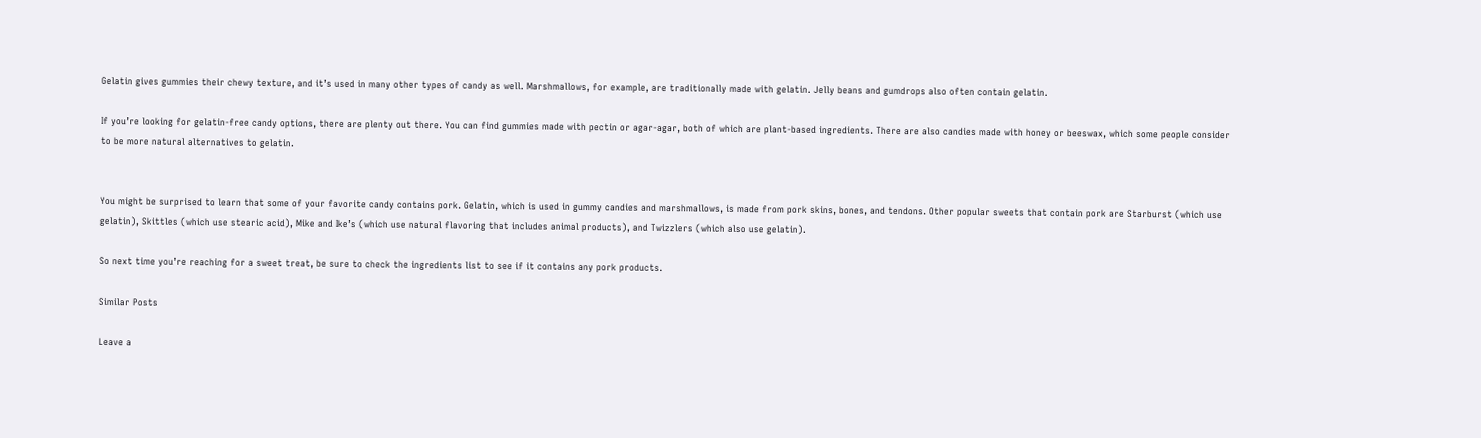Gelatin gives gummies their chewy texture, and it’s used in many other types of candy as well. Marshmallows, for example, are traditionally made with gelatin. Jelly beans and gumdrops also often contain gelatin.

If you’re looking for gelatin-free candy options, there are plenty out there. You can find gummies made with pectin or agar-agar, both of which are plant-based ingredients. There are also candies made with honey or beeswax, which some people consider to be more natural alternatives to gelatin.


You might be surprised to learn that some of your favorite candy contains pork. Gelatin, which is used in gummy candies and marshmallows, is made from pork skins, bones, and tendons. Other popular sweets that contain pork are Starburst (which use gelatin), Skittles (which use stearic acid), Mike and Ike’s (which use natural flavoring that includes animal products), and Twizzlers (which also use gelatin).

So next time you’re reaching for a sweet treat, be sure to check the ingredients list to see if it contains any pork products.

Similar Posts

Leave a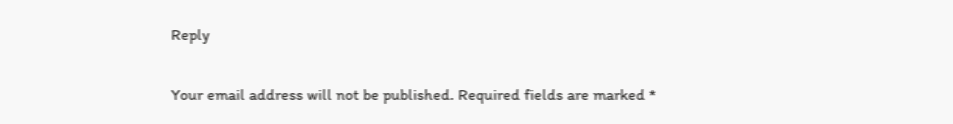Reply

Your email address will not be published. Required fields are marked *